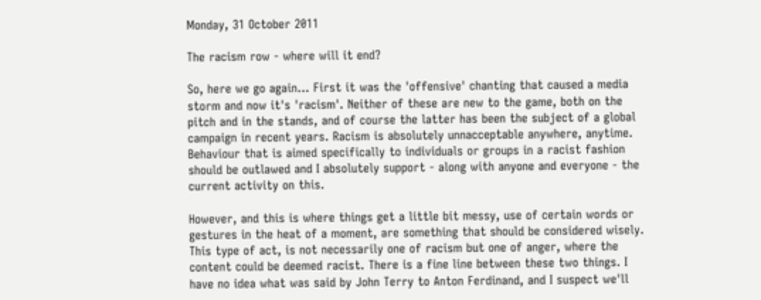Monday, 31 October 2011

The racism row - where will it end?

So, here we go again... First it was the 'offensive' chanting that caused a media storm and now it's 'racism'. Neither of these are new to the game, both on the pitch and in the stands, and of course the latter has been the subject of a global campaign in recent years. Racism is absolutely unnacceptable anywhere, anytime. Behaviour that is aimed specifically to individuals or groups in a racist fashion should be outlawed and I absolutely support - along with anyone and everyone - the current activity on this.

However, and this is where things get a little bit messy, use of certain words or gestures in the heat of a moment, are something that should be considered wisely. This type of act, is not necessarily one of racism but one of anger, where the content could be deemed racist. There is a fine line between these two things. I have no idea what was said by John Terry to Anton Ferdinand, and I suspect we'll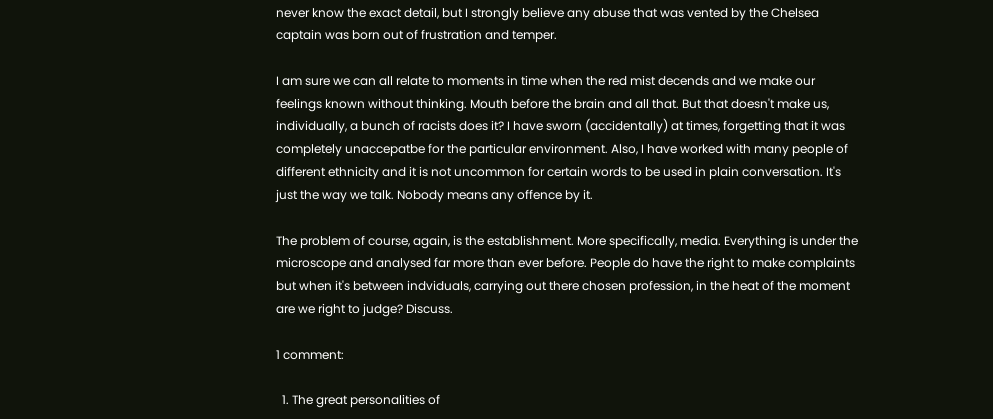never know the exact detail, but I strongly believe any abuse that was vented by the Chelsea captain was born out of frustration and temper.

I am sure we can all relate to moments in time when the red mist decends and we make our feelings known without thinking. Mouth before the brain and all that. But that doesn't make us, individually, a bunch of racists does it? I have sworn (accidentally) at times, forgetting that it was completely unaccepatbe for the particular environment. Also, I have worked with many people of different ethnicity and it is not uncommon for certain words to be used in plain conversation. It's just the way we talk. Nobody means any offence by it.

The problem of course, again, is the establishment. More specifically, media. Everything is under the microscope and analysed far more than ever before. People do have the right to make complaints but when it's between indviduals, carrying out there chosen profession, in the heat of the moment are we right to judge? Discuss.

1 comment:

  1. The great personalities of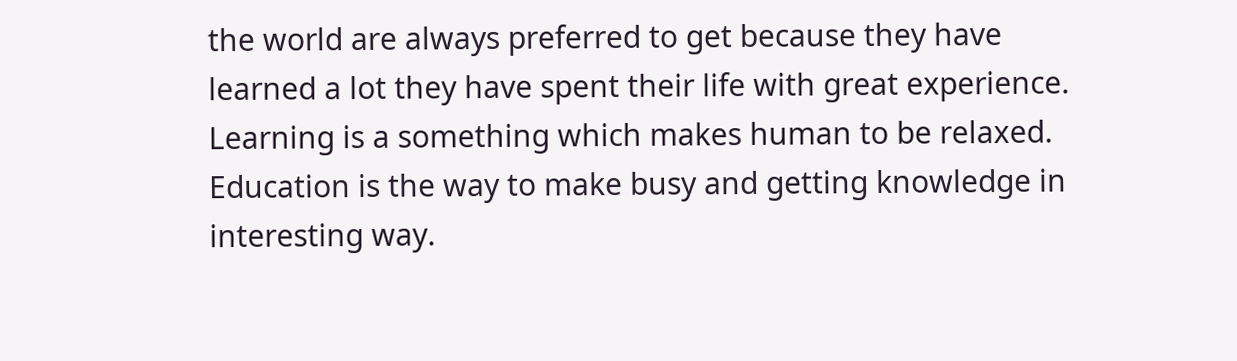the world are always preferred to get because they have learned a lot they have spent their life with great experience. Learning is a something which makes human to be relaxed. Education is the way to make busy and getting knowledge in interesting way.